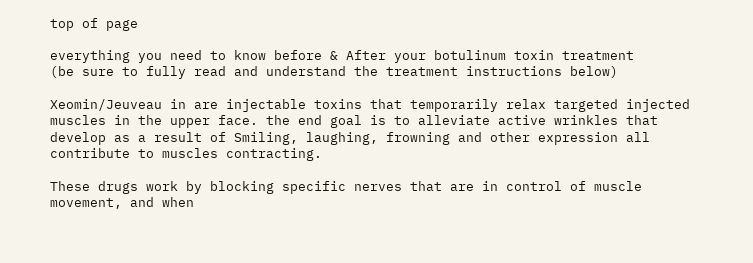top of page

everything you need to know before & After your botulinum toxin treatment
(be sure to fully read and understand the treatment instructions below)

Xeomin/Jeuveau in are injectable toxins that temporarily relax targeted injected muscles in the upper face. the end goal is to alleviate active wrinkles that develop as a result of Smiling, laughing, frowning and other expression all contribute to muscles contracting.

These drugs work by blocking specific nerves that are in control of muscle movement, and when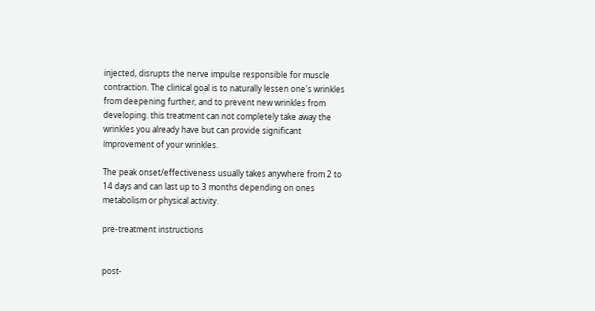injected, disrupts the nerve impulse responsible for muscle contraction. The clinical goal is to naturally lessen one's wrinkles from deepening further, and to prevent new wrinkles from developing. this treatment can not completely take away the wrinkles you already have but can provide significant improvement of your wrinkles.

The peak onset/effectiveness usually takes anywhere from 2 to 14 days and can last up to 3 months depending on ones metabolism or physical activity.

pre-treatment instructions


post-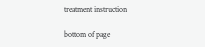treatment instruction

bottom of page